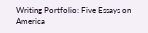Writing Portfolio: Five Essays on America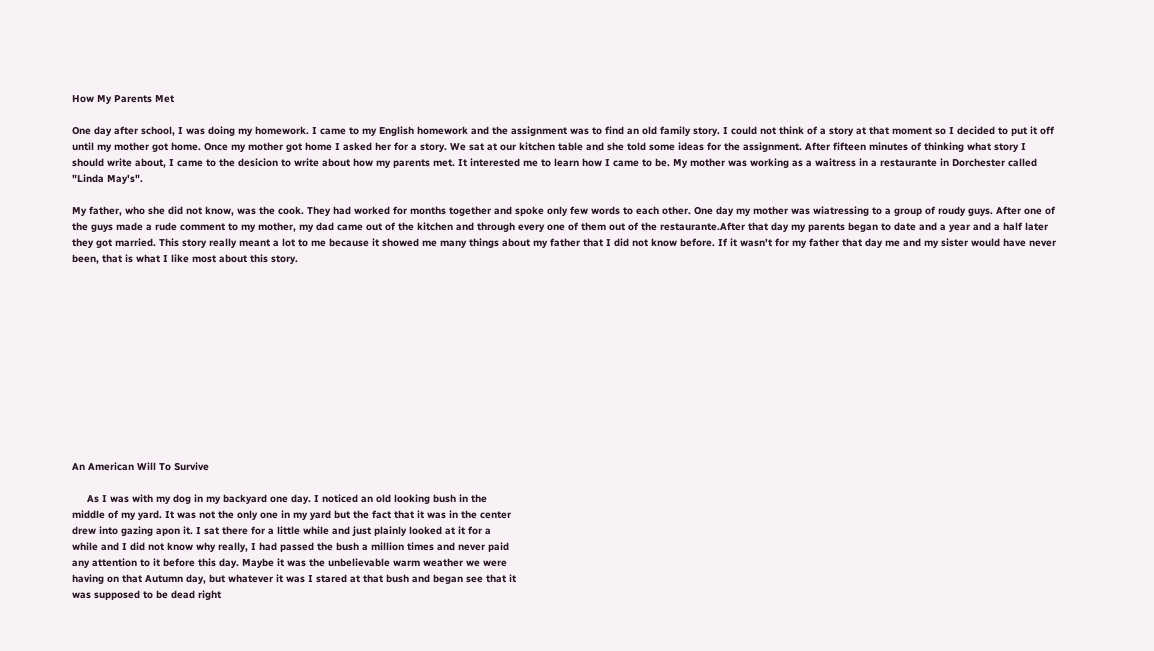How My Parents Met

One day after school, I was doing my homework. I came to my English homework and the assignment was to find an old family story. I could not think of a story at that moment so I decided to put it off until my mother got home. Once my mother got home I asked her for a story. We sat at our kitchen table and she told some ideas for the assignment. After fifteen minutes of thinking what story I should write about, I came to the desicion to write about how my parents met. It interested me to learn how I came to be. My mother was working as a waitress in a restaurante in Dorchester called "Linda May's".

My father, who she did not know, was the cook. They had worked for months together and spoke only few words to each other. One day my mother was wiatressing to a group of roudy guys. After one of the guys made a rude comment to my mother, my dad came out of the kitchen and through every one of them out of the restaurante.After that day my parents began to date and a year and a half later they got married. This story really meant a lot to me because it showed me many things about my father that I did not know before. If it wasn't for my father that day me and my sister would have never been, that is what I like most about this story.












An American Will To Survive

     As I was with my dog in my backyard one day. I noticed an old looking bush in the
middle of my yard. It was not the only one in my yard but the fact that it was in the center
drew into gazing apon it. I sat there for a little while and just plainly looked at it for a
while and I did not know why really, I had passed the bush a million times and never paid
any attention to it before this day. Maybe it was the unbelievable warm weather we were
having on that Autumn day, but whatever it was I stared at that bush and began see that it
was supposed to be dead right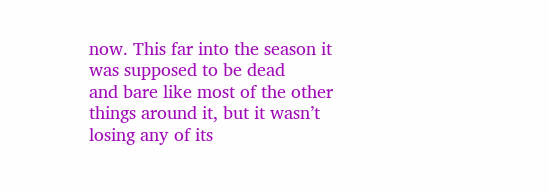now. This far into the season it was supposed to be dead
and bare like most of the other things around it, but it wasn’t losing any of its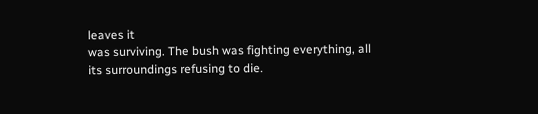leaves it
was surviving. The bush was fighting everything, all its surroundings refusing to die.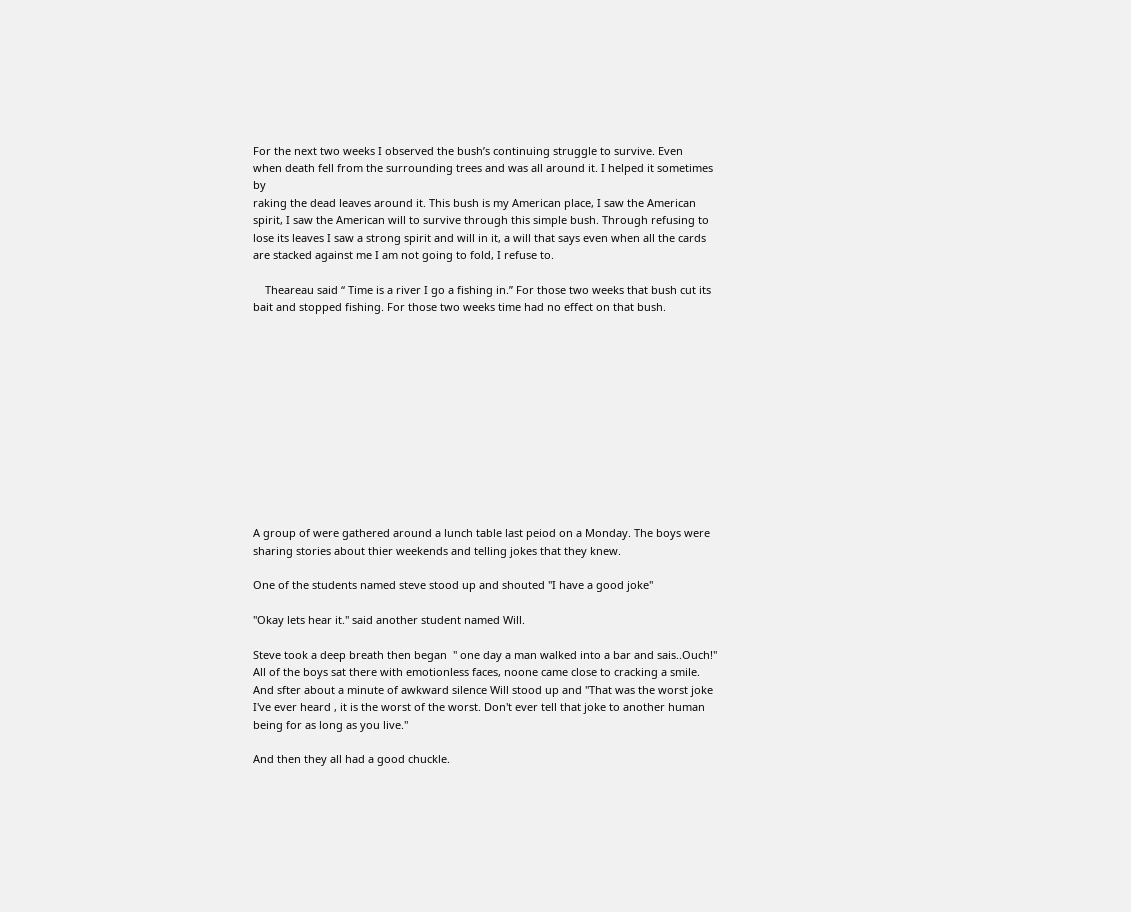For the next two weeks I observed the bush’s continuing struggle to survive. Even
when death fell from the surrounding trees and was all around it. I helped it sometimes by
raking the dead leaves around it. This bush is my American place, I saw the American
spirit, I saw the American will to survive through this simple bush. Through refusing to
lose its leaves I saw a strong spirit and will in it, a will that says even when all the cards
are stacked against me I am not going to fold, I refuse to.

    Theareau said “ Time is a river I go a fishing in.” For those two weeks that bush cut its
bait and stopped fishing. For those two weeks time had no effect on that bush.












A group of were gathered around a lunch table last peiod on a Monday. The boys were sharing stories about thier weekends and telling jokes that they knew.

One of the students named steve stood up and shouted "I have a good joke"

"Okay lets hear it." said another student named Will.

Steve took a deep breath then began  " one day a man walked into a bar and sais..Ouch!"
All of the boys sat there with emotionless faces, noone came close to cracking a smile. And sfter about a minute of awkward silence Will stood up and "That was the worst joke I've ever heard , it is the worst of the worst. Don't ever tell that joke to another human being for as long as you live."

And then they all had a good chuckle.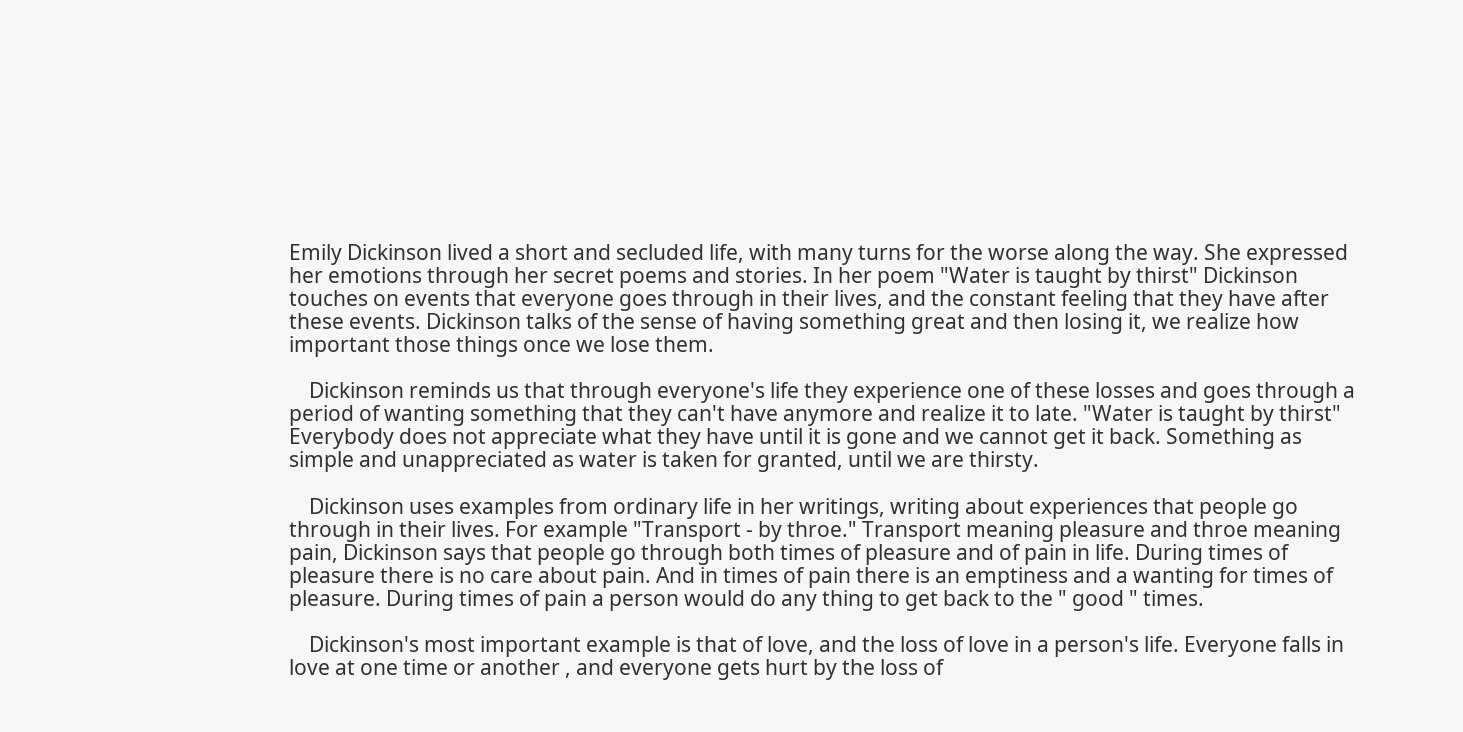Emily Dickinson lived a short and secluded life, with many turns for the worse along the way. She expressed her emotions through her secret poems and stories. In her poem "Water is taught by thirst" Dickinson touches on events that everyone goes through in their lives, and the constant feeling that they have after these events. Dickinson talks of the sense of having something great and then losing it, we realize how important those things once we lose them.

    Dickinson reminds us that through everyone's life they experience one of these losses and goes through a period of wanting something that they can't have anymore and realize it to late. "Water is taught by thirst" Everybody does not appreciate what they have until it is gone and we cannot get it back. Something as simple and unappreciated as water is taken for granted, until we are thirsty.

    Dickinson uses examples from ordinary life in her writings, writing about experiences that people go through in their lives. For example "Transport - by throe." Transport meaning pleasure and throe meaning pain, Dickinson says that people go through both times of pleasure and of pain in life. During times of pleasure there is no care about pain. And in times of pain there is an emptiness and a wanting for times of pleasure. During times of pain a person would do any thing to get back to the " good " times.

    Dickinson's most important example is that of love, and the loss of love in a person's life. Everyone falls in love at one time or another , and everyone gets hurt by the loss of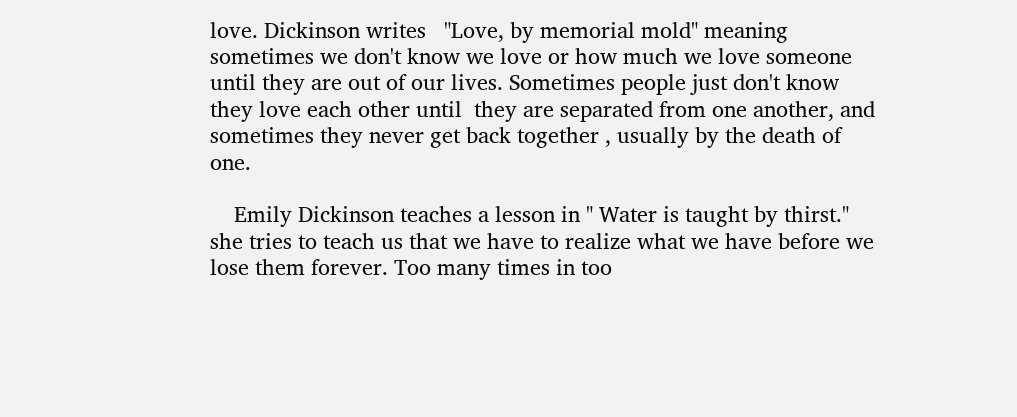love. Dickinson writes   "Love, by memorial mold" meaning sometimes we don't know we love or how much we love someone until they are out of our lives. Sometimes people just don't know they love each other until  they are separated from one another, and sometimes they never get back together , usually by the death of one.

    Emily Dickinson teaches a lesson in " Water is taught by thirst." she tries to teach us that we have to realize what we have before we lose them forever. Too many times in too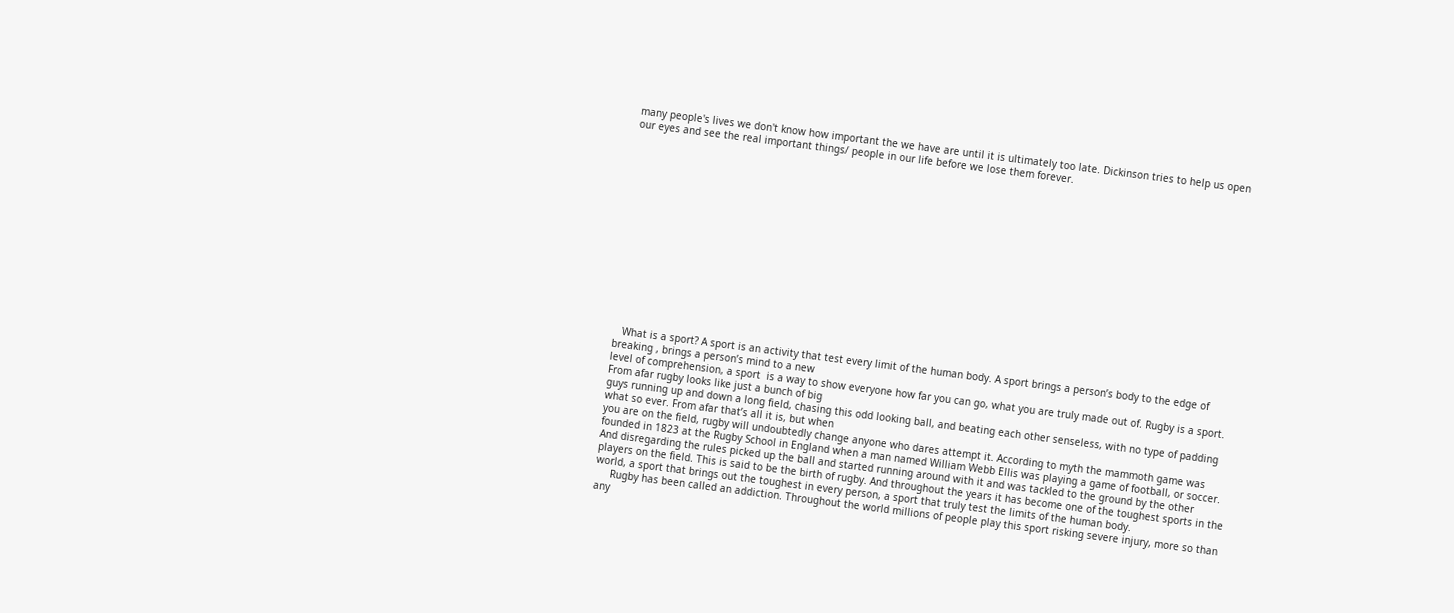many people's lives we don't know how important the we have are until it is ultimately too late. Dickinson tries to help us open our eyes and see the real important things/ people in our life before we lose them forever.















   What is a sport? A sport is an activity that test every limit of the human body. A sport brings a person’s body to the edge of breaking , brings a person’s mind to a new
level of comprehension, a sport  is a way to show everyone how far you can go, what you are truly made out of. Rugby is a sport. From afar rugby looks like just a bunch of big
guys running up and down a long field, chasing this odd looking ball, and beating each other senseless, with no type of padding what so ever. From afar that’s all it is, but when
you are on the field, rugby will undoubtedly change anyone who dares attempt it. According to myth the mammoth game was founded in 1823 at the Rugby School in England when a man named William Webb Ellis was playing a game of football, or soccer. And disregarding the rules picked up the ball and started running around with it and was tackled to the ground by the other players on the field. This is said to be the birth of rugby. And throughout the years it has become one of the toughest sports in the world, a sport that brings out the toughest in every person, a sport that truly test the limits of the human body.
     Rugby has been called an addiction. Throughout the world millions of people play this sport risking severe injury, more so than any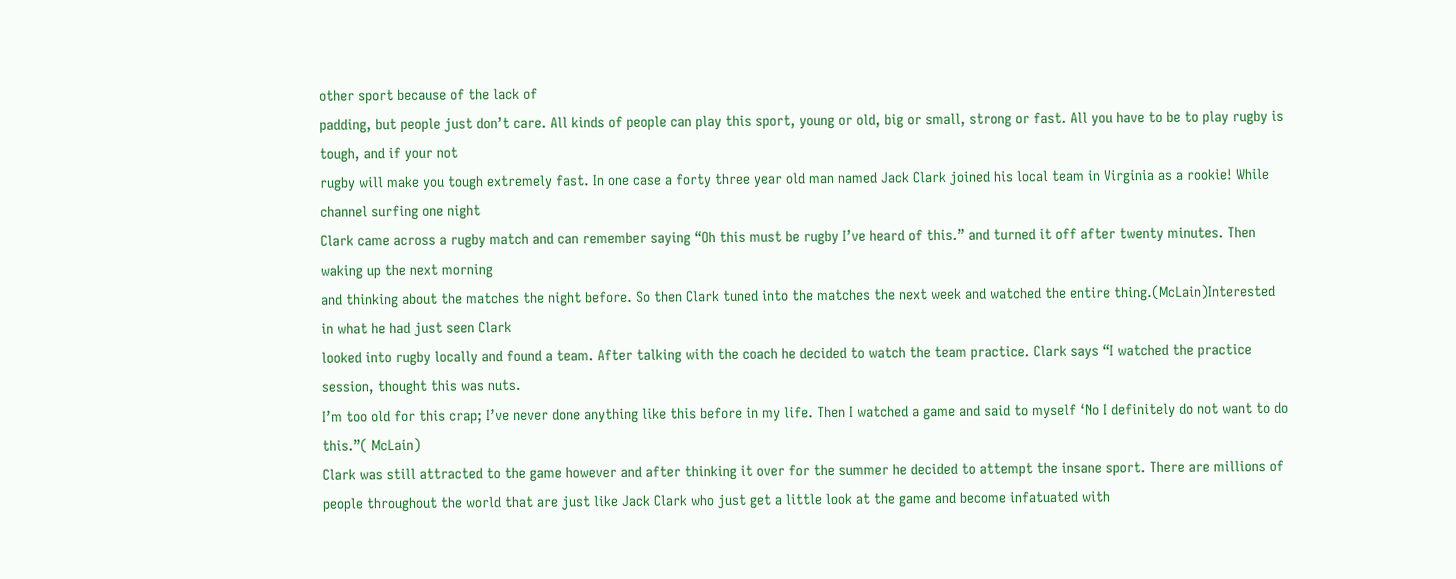other sport because of the lack of
padding, but people just don’t care. All kinds of people can play this sport, young or old, big or small, strong or fast. All you have to be to play rugby is tough, and if your not
rugby will make you tough extremely fast. In one case a forty three year old man named Jack Clark joined his local team in Virginia as a rookie! While channel surfing one night
Clark came across a rugby match and can remember saying “Oh this must be rugby I’ve heard of this.” and turned it off after twenty minutes. Then waking up the next morning
and thinking about the matches the night before. So then Clark tuned into the matches the next week and watched the entire thing.(McLain)Interested in what he had just seen Clark
looked into rugby locally and found a team. After talking with the coach he decided to watch the team practice. Clark says “I watched the practice session, thought this was nuts.
I’m too old for this crap; I’ve never done anything like this before in my life. Then I watched a game and said to myself ‘No I definitely do not want to do this.”( McLain)
Clark was still attracted to the game however and after thinking it over for the summer he decided to attempt the insane sport. There are millions of people throughout the world that are just like Jack Clark who just get a little look at the game and become infatuated with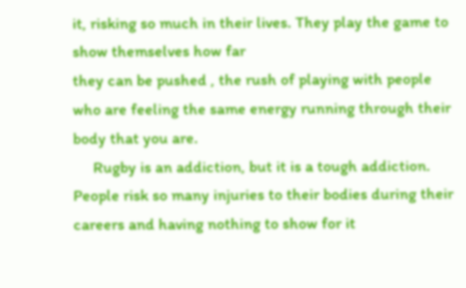it, risking so much in their lives. They play the game to show themselves how far
they can be pushed , the rush of playing with people who are feeling the same energy running through their body that you are.
     Rugby is an addiction, but it is a tough addiction. People risk so many injuries to their bodies during their careers and having nothing to show for it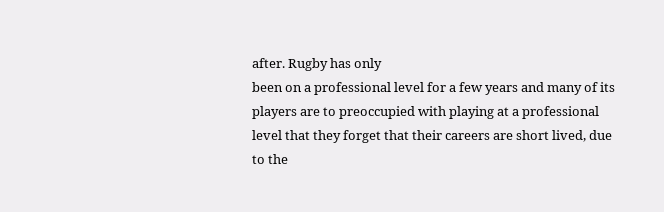after. Rugby has only
been on a professional level for a few years and many of its players are to preoccupied with playing at a professional level that they forget that their careers are short lived, due
to the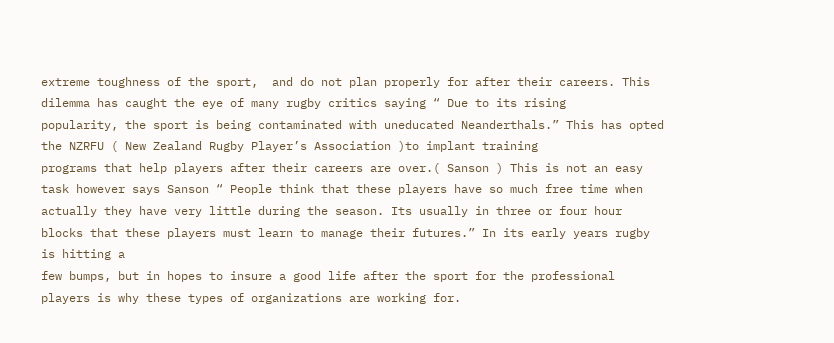extreme toughness of the sport,  and do not plan properly for after their careers. This dilemma has caught the eye of many rugby critics saying “ Due to its rising
popularity, the sport is being contaminated with uneducated Neanderthals.” This has opted the NZRFU ( New Zealand Rugby Player’s Association )to implant training
programs that help players after their careers are over.( Sanson ) This is not an easy task however says Sanson “ People think that these players have so much free time when
actually they have very little during the season. Its usually in three or four hour blocks that these players must learn to manage their futures.” In its early years rugby is hitting a
few bumps, but in hopes to insure a good life after the sport for the professional players is why these types of organizations are working for.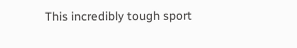This incredibly tough sport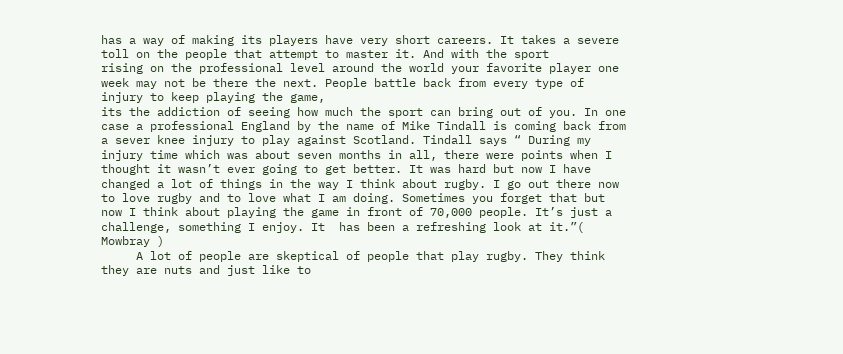has a way of making its players have very short careers. It takes a severe toll on the people that attempt to master it. And with the sport
rising on the professional level around the world your favorite player one week may not be there the next. People battle back from every type of injury to keep playing the game,
its the addiction of seeing how much the sport can bring out of you. In one case a professional England by the name of Mike Tindall is coming back from a sever knee injury to play against Scotland. Tindall says “ During my injury time which was about seven months in all, there were points when I thought it wasn’t ever going to get better. It was hard but now I have changed a lot of things in the way I think about rugby. I go out there now to love rugby and to love what I am doing. Sometimes you forget that but now I think about playing the game in front of 70,000 people. It’s just a challenge, something I enjoy. It  has been a refreshing look at it.”( Mowbray )
     A lot of people are skeptical of people that play rugby. They think they are nuts and just like to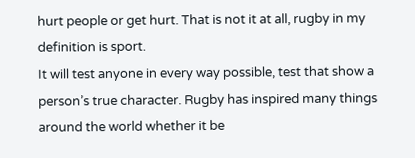hurt people or get hurt. That is not it at all, rugby in my definition is sport.
It will test anyone in every way possible, test that show a person’s true character. Rugby has inspired many things around the world whether it be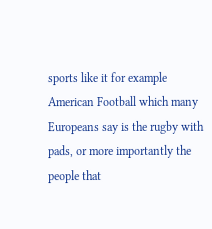sports like it for example
American Football which many Europeans say is the rugby with pads, or more importantly the people that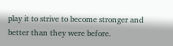play it to strive to become stronger and better than they were before.